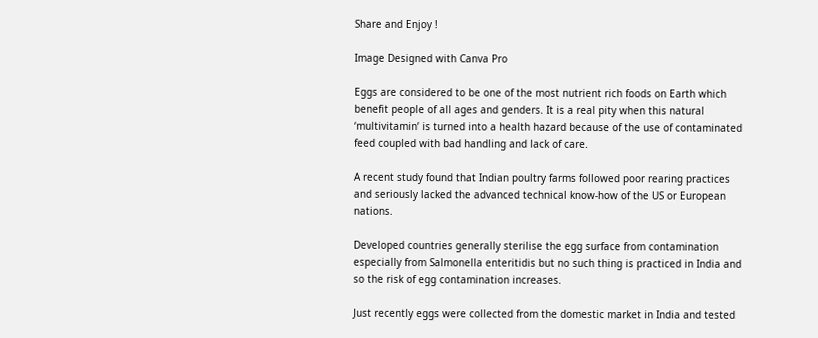Share and Enjoy !

Image Designed with Canva Pro

Eggs are considered to be one of the most nutrient rich foods on Earth which benefit people of all ages and genders. It is a real pity when this natural ‘multivitamin’ is turned into a health hazard because of the use of contaminated feed coupled with bad handling and lack of care.

A recent study found that Indian poultry farms followed poor rearing practices and seriously lacked the advanced technical know-how of the US or European nations.

Developed countries generally sterilise the egg surface from contamination especially from Salmonella enteritidis but no such thing is practiced in India and so the risk of egg contamination increases.

Just recently eggs were collected from the domestic market in India and tested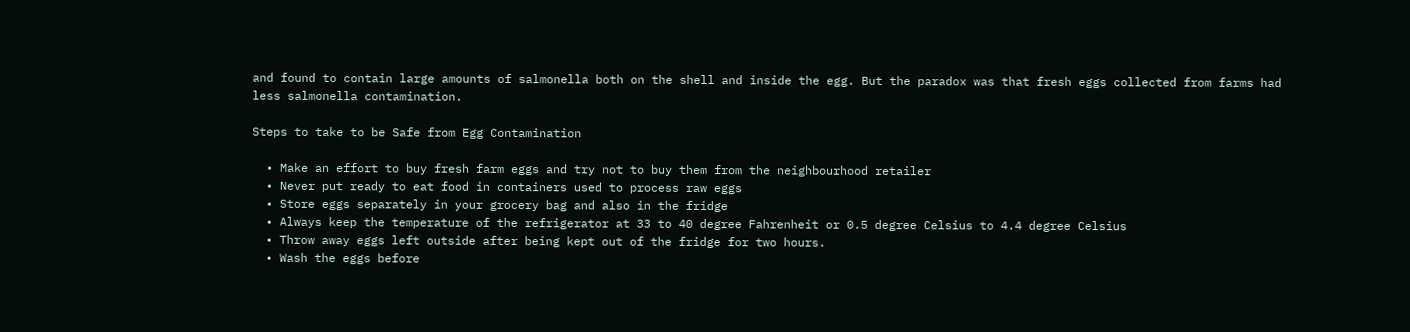and found to contain large amounts of salmonella both on the shell and inside the egg. But the paradox was that fresh eggs collected from farms had less salmonella contamination.

Steps to take to be Safe from Egg Contamination

  • Make an effort to buy fresh farm eggs and try not to buy them from the neighbourhood retailer
  • Never put ready to eat food in containers used to process raw eggs
  • Store eggs separately in your grocery bag and also in the fridge
  • Always keep the temperature of the refrigerator at 33 to 40 degree Fahrenheit or 0.5 degree Celsius to 4.4 degree Celsius
  • Throw away eggs left outside after being kept out of the fridge for two hours.
  • Wash the eggs before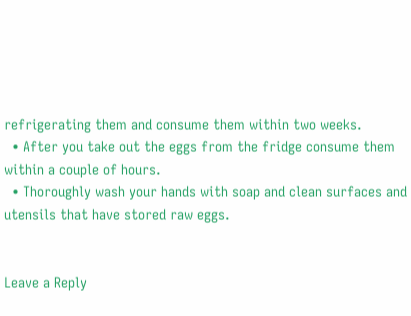refrigerating them and consume them within two weeks.
  • After you take out the eggs from the fridge consume them within a couple of hours.
  • Thoroughly wash your hands with soap and clean surfaces and utensils that have stored raw eggs.


Leave a Reply